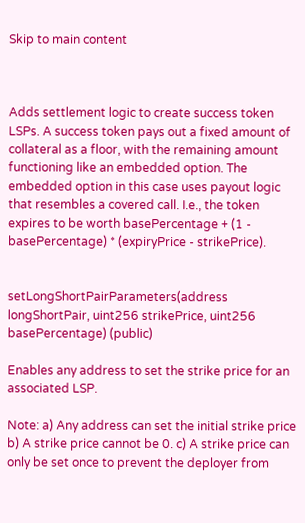Skip to main content



Adds settlement logic to create success token LSPs. A success token pays out a fixed amount of collateral as a floor, with the remaining amount functioning like an embedded option. The embedded option in this case uses payout logic that resembles a covered call. I.e., the token expires to be worth basePercentage + (1 - basePercentage) * (expiryPrice - strikePrice).


setLongShortPairParameters(address longShortPair, uint256 strikePrice, uint256 basePercentage) (public)

Enables any address to set the strike price for an associated LSP.

Note: a) Any address can set the initial strike price b) A strike price cannot be 0. c) A strike price can only be set once to prevent the deployer from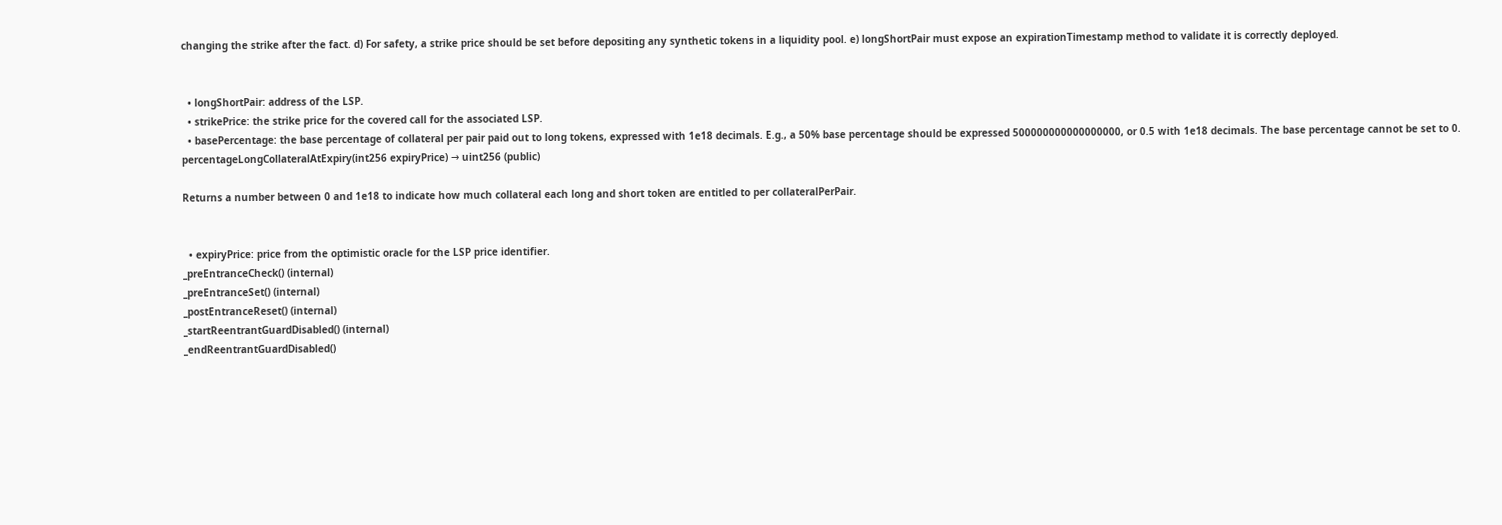changing the strike after the fact. d) For safety, a strike price should be set before depositing any synthetic tokens in a liquidity pool. e) longShortPair must expose an expirationTimestamp method to validate it is correctly deployed.


  • longShortPair: address of the LSP.
  • strikePrice: the strike price for the covered call for the associated LSP.
  • basePercentage: the base percentage of collateral per pair paid out to long tokens, expressed with 1e18 decimals. E.g., a 50% base percentage should be expressed 500000000000000000, or 0.5 with 1e18 decimals. The base percentage cannot be set to 0.
percentageLongCollateralAtExpiry(int256 expiryPrice) → uint256 (public)

Returns a number between 0 and 1e18 to indicate how much collateral each long and short token are entitled to per collateralPerPair.


  • expiryPrice: price from the optimistic oracle for the LSP price identifier.
_preEntranceCheck() (internal)
_preEntranceSet() (internal)
_postEntranceReset() (internal)
_startReentrantGuardDisabled() (internal)
_endReentrantGuardDisabled()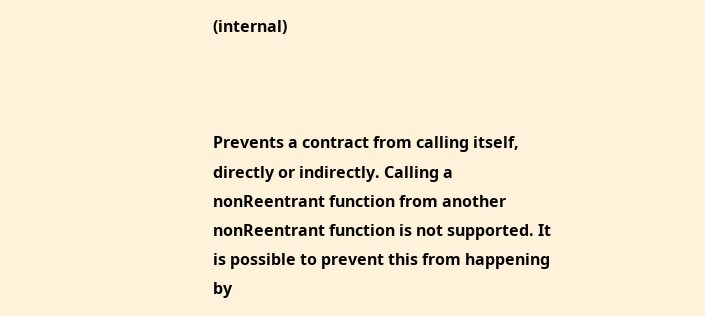(internal)



Prevents a contract from calling itself, directly or indirectly. Calling a nonReentrant function from another nonReentrant function is not supported. It is possible to prevent this from happening by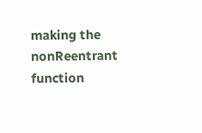making the nonReentrant function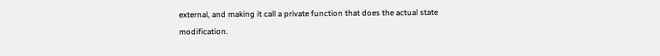external, and making it call a private function that does the actual state modification.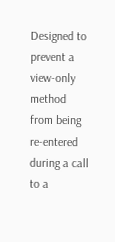Designed to prevent a view-only method from being re-entered during a call to a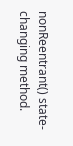nonReentrant() state-changing method.